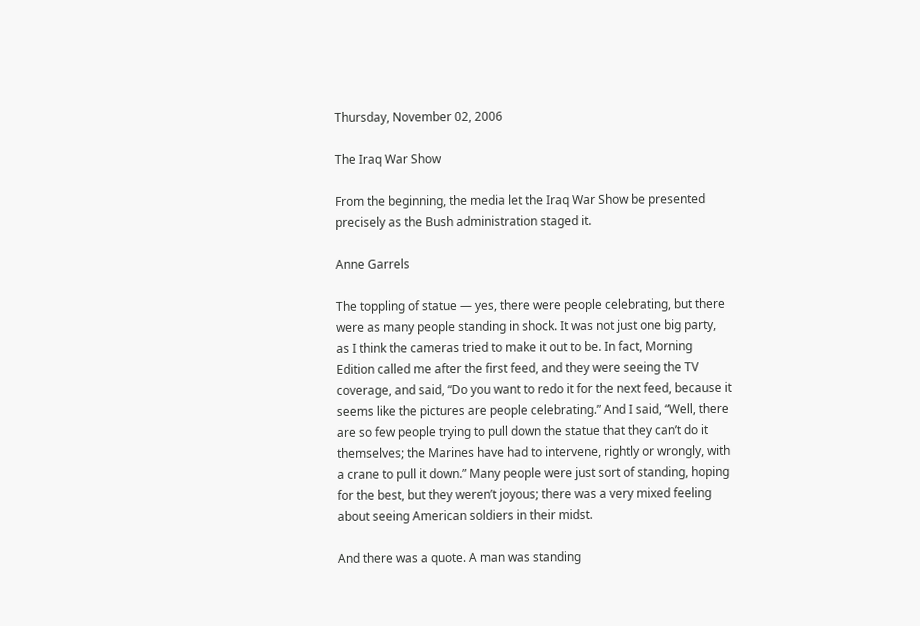Thursday, November 02, 2006

The Iraq War Show

From the beginning, the media let the Iraq War Show be presented precisely as the Bush administration staged it.

Anne Garrels

The toppling of statue — yes, there were people celebrating, but there were as many people standing in shock. It was not just one big party, as I think the cameras tried to make it out to be. In fact, Morning Edition called me after the first feed, and they were seeing the TV coverage, and said, “Do you want to redo it for the next feed, because it seems like the pictures are people celebrating.” And I said, “Well, there are so few people trying to pull down the statue that they can’t do it themselves; the Marines have had to intervene, rightly or wrongly, with a crane to pull it down.” Many people were just sort of standing, hoping for the best, but they weren’t joyous; there was a very mixed feeling about seeing American soldiers in their midst.

And there was a quote. A man was standing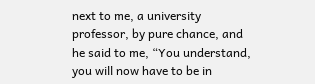next to me, a university professor, by pure chance, and he said to me, “You understand, you will now have to be in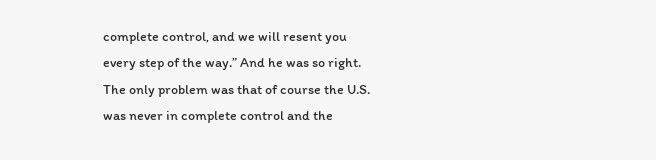complete control, and we will resent you every step of the way.” And he was so right. The only problem was that of course the U.S. was never in complete control and the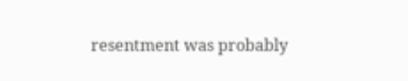resentment was probably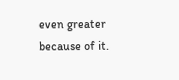even greater because of it.